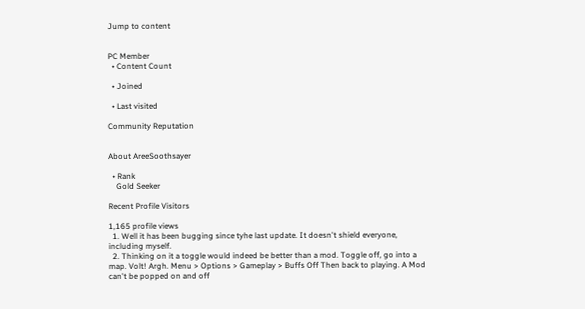Jump to content


PC Member
  • Content Count

  • Joined

  • Last visited

Community Reputation


About AreeSoothsayer

  • Rank
    Gold Seeker

Recent Profile Visitors

1,165 profile views
  1. Well it has been bugging since tyhe last update. It doesn't shield everyone, including myself.
  2. Thinking on it a toggle would indeed be better than a mod. Toggle off, go into a map. Volt! Argh. Menu > Options > Gameplay > Buffs Off Then back to playing. A Mod can't be popped on and off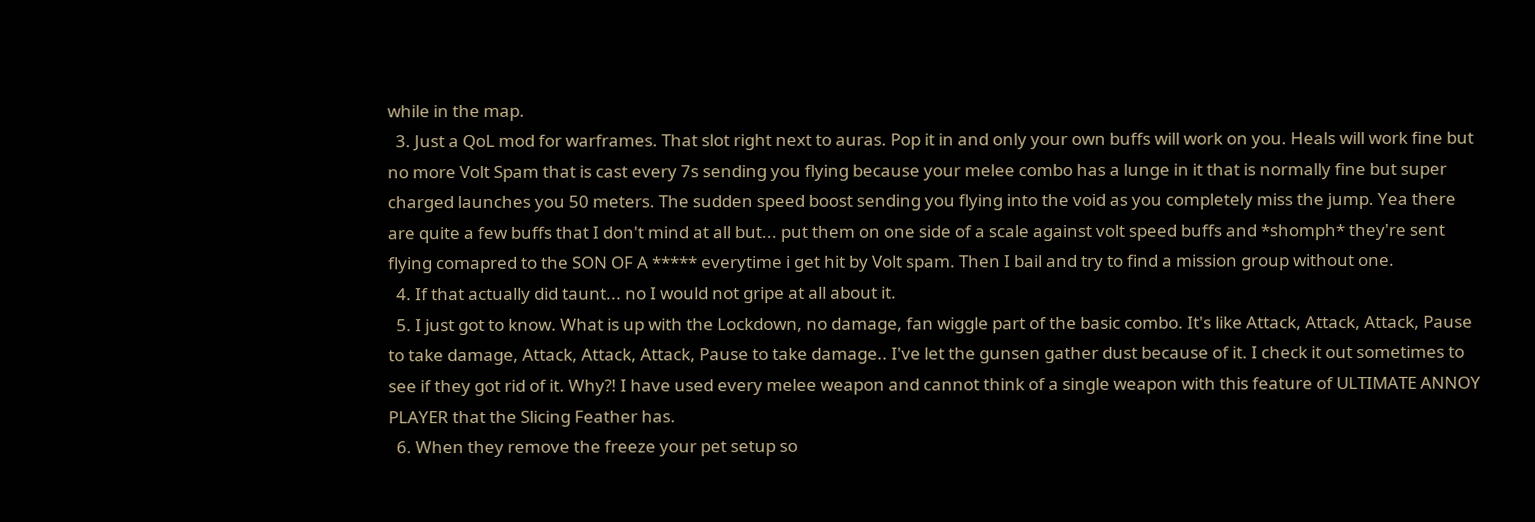while in the map.
  3. Just a QoL mod for warframes. That slot right next to auras. Pop it in and only your own buffs will work on you. Heals will work fine but no more Volt Spam that is cast every 7s sending you flying because your melee combo has a lunge in it that is normally fine but super charged launches you 50 meters. The sudden speed boost sending you flying into the void as you completely miss the jump. Yea there are quite a few buffs that I don't mind at all but... put them on one side of a scale against volt speed buffs and *shomph* they're sent flying comapred to the SON OF A ***** everytime i get hit by Volt spam. Then I bail and try to find a mission group without one.
  4. If that actually did taunt... no I would not gripe at all about it.
  5. I just got to know. What is up with the Lockdown, no damage, fan wiggle part of the basic combo. It's like Attack, Attack, Attack, Pause to take damage, Attack, Attack, Attack, Pause to take damage.. I've let the gunsen gather dust because of it. I check it out sometimes to see if they got rid of it. Why?! I have used every melee weapon and cannot think of a single weapon with this feature of ULTIMATE ANNOY PLAYER that the Slicing Feather has.
  6. When they remove the freeze your pet setup so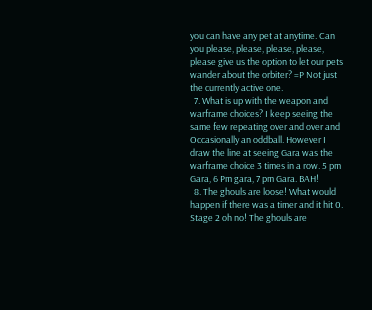you can have any pet at anytime. Can you please, please, please, please, please give us the option to let our pets wander about the orbiter? =P Not just the currently active one.
  7. What is up with the weapon and warframe choices? I keep seeing the same few repeating over and over and Occasionally an oddball. However I draw the line at seeing Gara was the warframe choice 3 times in a row. 5 pm Gara, 6 Pm gara, 7 pm Gara. BAH!
  8. The ghouls are loose! What would happen if there was a timer and it hit 0. Stage 2 oh no! The ghouls are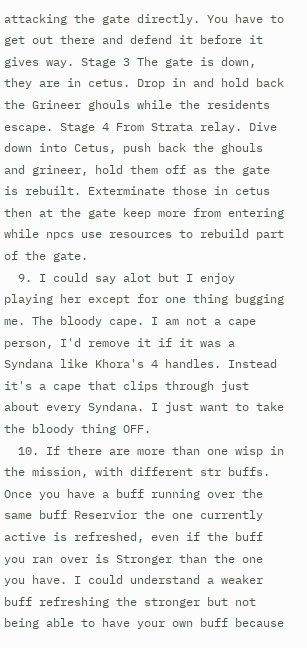attacking the gate directly. You have to get out there and defend it before it gives way. Stage 3 The gate is down, they are in cetus. Drop in and hold back the Grineer ghouls while the residents escape. Stage 4 From Strata relay. Dive down into Cetus, push back the ghouls and grineer, hold them off as the gate is rebuilt. Exterminate those in cetus then at the gate keep more from entering while npcs use resources to rebuild part of the gate.
  9. I could say alot but I enjoy playing her except for one thing bugging me. The bloody cape. I am not a cape person, I'd remove it if it was a Syndana like Khora's 4 handles. Instead it's a cape that clips through just about every Syndana. I just want to take the bloody thing OFF.
  10. If there are more than one wisp in the mission, with different str buffs. Once you have a buff running over the same buff Reservior the one currently active is refreshed, even if the buff you ran over is Stronger than the one you have. I could understand a weaker buff refreshing the stronger but not being able to have your own buff because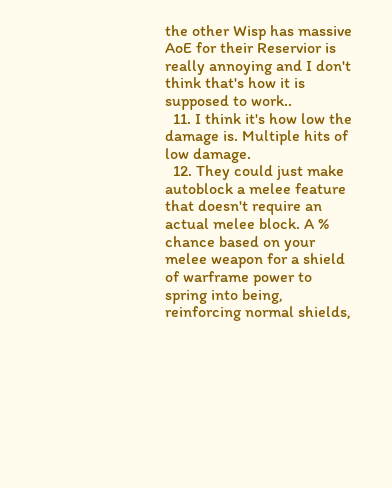the other Wisp has massive AoE for their Reservior is really annoying and I don't think that's how it is supposed to work..
  11. I think it's how low the damage is. Multiple hits of low damage.
  12. They could just make autoblock a melee feature that doesn't require an actual melee block. A % chance based on your melee weapon for a shield of warframe power to spring into being, reinforcing normal shields,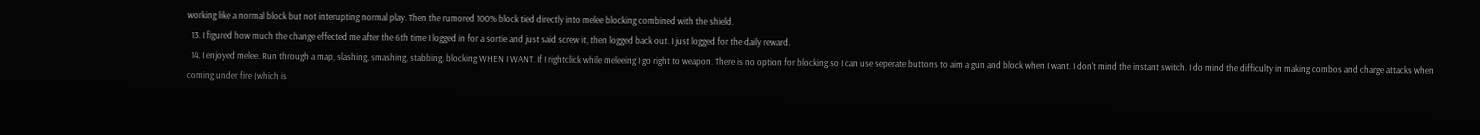working like a normal block but not interupting normal play. Then the rumored 100% block tied directly into melee blocking combined with the shield.
  13. I figured how much the change effected me after the 6th time I logged in for a sortie and just said screw it, then logged back out. I just logged for the daily reward.
  14. I enjoyed melee. Run through a map, slashing, smashing, stabbing, blocking WHEN I WANT. If I rightclick while meleeing I go right to weapon. There is no option for blocking so I can use seperate buttons to aim a gun and block when I want. I don't mind the instant switch. I do mind the difficulty in making combos and charge attacks when coming under fire (which is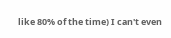like 80% of the time) I can't even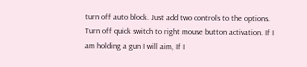turn off auto block. Just add two controls to the options. Turn off quick switch to right mouse button activation. If I am holding a gun I will aim, If I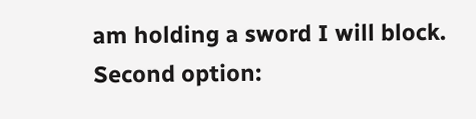am holding a sword I will block. Second option: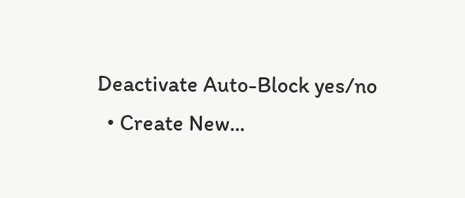Deactivate Auto-Block yes/no
  • Create New...